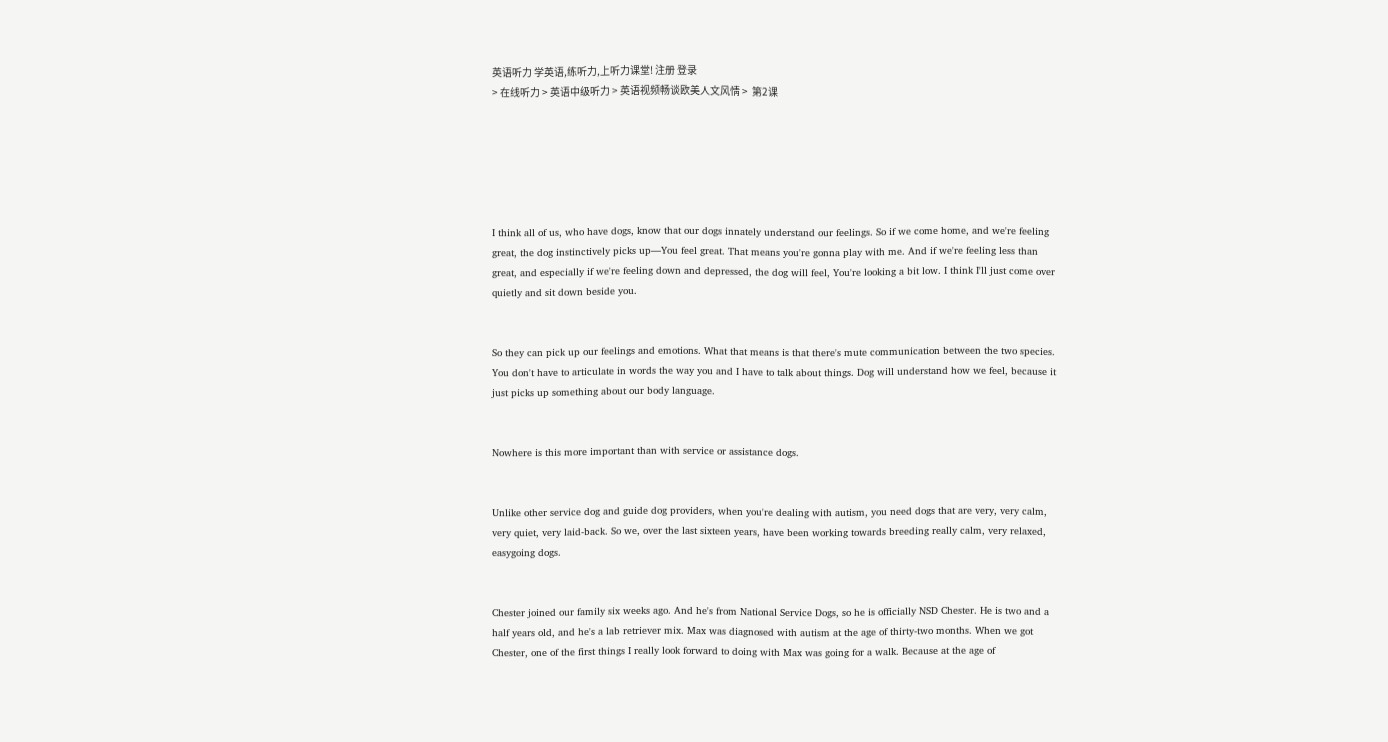英语听力 学英语,练听力,上听力课堂! 注册 登录
> 在线听力 > 英语中级听力 > 英语视频畅谈欧美人文风情 >  第2课






I think all of us, who have dogs, know that our dogs innately understand our feelings. So if we come home, and we're feeling great, the dog instinctively picks up—You feel great. That means you're gonna play with me. And if we're feeling less than great, and especially if we're feeling down and depressed, the dog will feel, You're looking a bit low. I think I'll just come over quietly and sit down beside you.


So they can pick up our feelings and emotions. What that means is that there's mute communication between the two species. You don't have to articulate in words the way you and I have to talk about things. Dog will understand how we feel, because it just picks up something about our body language.


Nowhere is this more important than with service or assistance dogs.


Unlike other service dog and guide dog providers, when you're dealing with autism, you need dogs that are very, very calm, very quiet, very laid-back. So we, over the last sixteen years, have been working towards breeding really calm, very relaxed, easygoing dogs.


Chester joined our family six weeks ago. And he's from National Service Dogs, so he is officially NSD Chester. He is two and a half years old, and he's a lab retriever mix. Max was diagnosed with autism at the age of thirty-two months. When we got Chester, one of the first things I really look forward to doing with Max was going for a walk. Because at the age of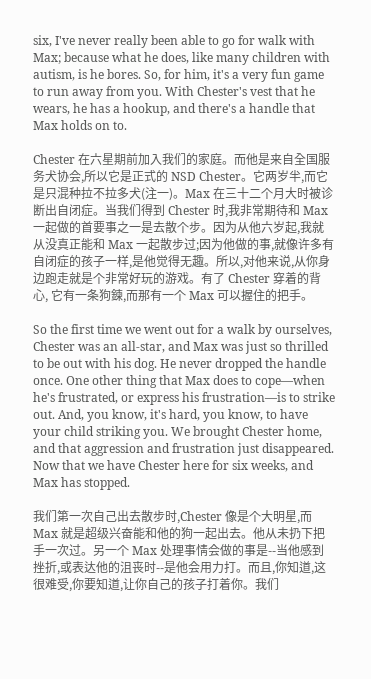six, I've never really been able to go for walk with Max; because what he does, like many children with autism, is he bores. So, for him, it's a very fun game to run away from you. With Chester's vest that he wears, he has a hookup, and there's a handle that Max holds on to.

Chester 在六星期前加入我们的家庭。而他是来自全国服务犬协会,所以它是正式的 NSD Chester。它两岁半,而它是只混种拉不拉多犬(注一)。Max 在三十二个月大时被诊断出自闭症。当我们得到 Chester 时,我非常期待和 Max 一起做的首要事之一是去散个步。因为从他六岁起,我就从没真正能和 Max 一起散步过;因为他做的事,就像许多有自闭症的孩子一样,是他觉得无趣。所以,对他来说,从你身边跑走就是个非常好玩的游戏。有了 Chester 穿着的背心, 它有一条狗鍊,而那有一个 Max 可以握住的把手。

So the first time we went out for a walk by ourselves, Chester was an all-star, and Max was just so thrilled to be out with his dog. He never dropped the handle once. One other thing that Max does to cope—when he's frustrated, or express his frustration—is to strike out. And, you know, it's hard, you know, to have your child striking you. We brought Chester home, and that aggression and frustration just disappeared. Now that we have Chester here for six weeks, and Max has stopped.

我们第一次自己出去散步时,Chester 像是个大明星,而 Max 就是超级兴奋能和他的狗一起出去。他从未扔下把手一次过。另一个 Max 处理事情会做的事是--当他感到挫折,或表达他的沮丧时--是他会用力打。而且,你知道,这很难受,你要知道,让你自己的孩子打着你。我们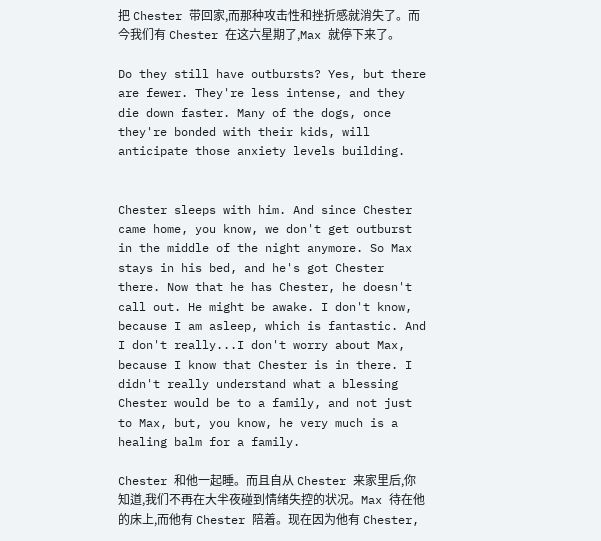把 Chester 带回家,而那种攻击性和挫折感就消失了。而今我们有 Chester 在这六星期了,Max 就停下来了。

Do they still have outbursts? Yes, but there are fewer. They're less intense, and they die down faster. Many of the dogs, once they're bonded with their kids, will anticipate those anxiety levels building.


Chester sleeps with him. And since Chester came home, you know, we don't get outburst in the middle of the night anymore. So Max stays in his bed, and he's got Chester there. Now that he has Chester, he doesn't call out. He might be awake. I don't know, because I am asleep, which is fantastic. And I don't really...I don't worry about Max, because I know that Chester is in there. I didn't really understand what a blessing Chester would be to a family, and not just to Max, but, you know, he very much is a healing balm for a family.

Chester 和他一起睡。而且自从 Chester 来家里后,你知道,我们不再在大半夜碰到情绪失控的状况。Max 待在他的床上,而他有 Chester 陪着。现在因为他有 Chester,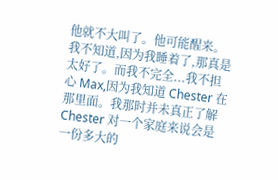他就不大叫了。他可能醒来。我不知道,因为我睡着了,那真是太好了。而我不完全...我不担心 Max,因为我知道 Chester 在那里面。我那时并未真正了解 Chester 对一个家庭来说会是一份多大的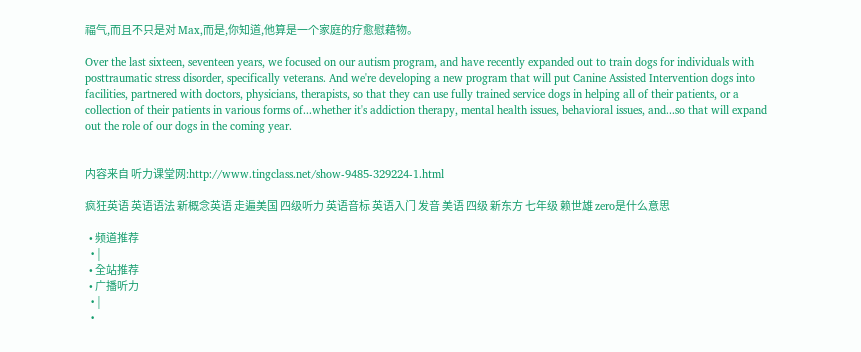福气,而且不只是对 Max,而是,你知道,他算是一个家庭的疗愈慰藉物。

Over the last sixteen, seventeen years, we focused on our autism program, and have recently expanded out to train dogs for individuals with posttraumatic stress disorder, specifically veterans. And we're developing a new program that will put Canine Assisted Intervention dogs into facilities, partnered with doctors, physicians, therapists, so that they can use fully trained service dogs in helping all of their patients, or a collection of their patients in various forms of...whether it's addiction therapy, mental health issues, behavioral issues, and...so that will expand out the role of our dogs in the coming year.


内容来自 听力课堂网:http://www.tingclass.net/show-9485-329224-1.html

疯狂英语 英语语法 新概念英语 走遍美国 四级听力 英语音标 英语入门 发音 美语 四级 新东方 七年级 赖世雄 zero是什么意思

  • 频道推荐
  • |
  • 全站推荐
  • 广播听力
  • |
  •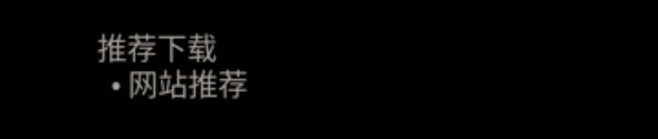推荐下载
  • 网站推荐